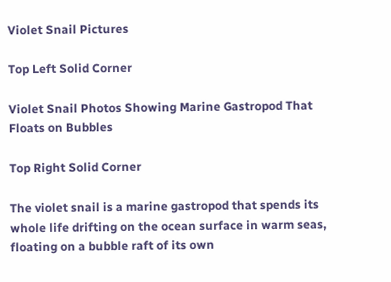Violet Snail Pictures

Top Left Solid Corner

Violet Snail Photos Showing Marine Gastropod That Floats on Bubbles

Top Right Solid Corner

The violet snail is a marine gastropod that spends its whole life drifting on the ocean surface in warm seas, floating on a bubble raft of its own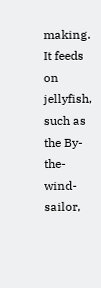making. It feeds on jellyfish, such as the By-the-wind-sailor,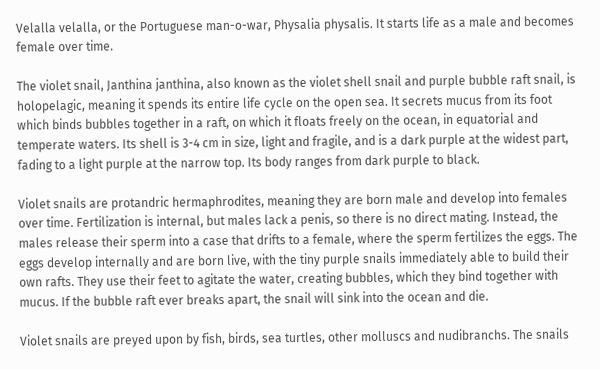Velalla velalla, or the Portuguese man-o-war, Physalia physalis. It starts life as a male and becomes female over time.

The violet snail, Janthina janthina, also known as the violet shell snail and purple bubble raft snail, is holopelagic, meaning it spends its entire life cycle on the open sea. It secrets mucus from its foot which binds bubbles together in a raft, on which it floats freely on the ocean, in equatorial and temperate waters. Its shell is 3-4 cm in size, light and fragile, and is a dark purple at the widest part, fading to a light purple at the narrow top. Its body ranges from dark purple to black.

Violet snails are protandric hermaphrodites, meaning they are born male and develop into females over time. Fertilization is internal, but males lack a penis, so there is no direct mating. Instead, the males release their sperm into a case that drifts to a female, where the sperm fertilizes the eggs. The eggs develop internally and are born live, with the tiny purple snails immediately able to build their own rafts. They use their feet to agitate the water, creating bubbles, which they bind together with mucus. If the bubble raft ever breaks apart, the snail will sink into the ocean and die.

Violet snails are preyed upon by fish, birds, sea turtles, other molluscs and nudibranchs. The snails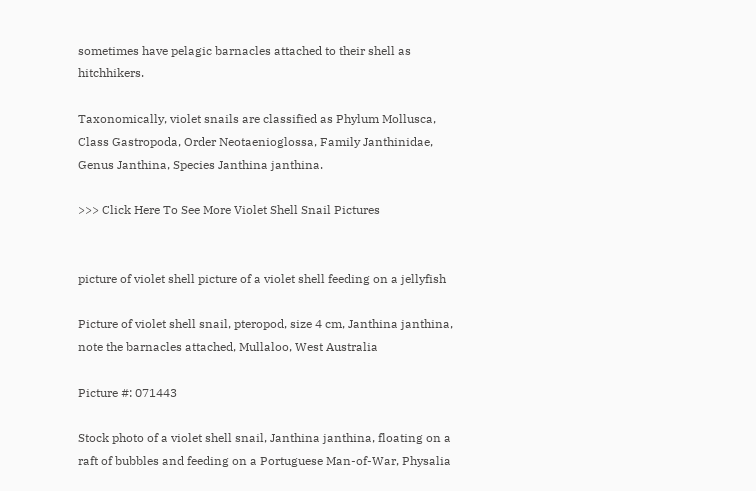sometimes have pelagic barnacles attached to their shell as hitchhikers.

Taxonomically, violet snails are classified as Phylum Mollusca, Class Gastropoda, Order Neotaenioglossa, Family Janthinidae, Genus Janthina, Species Janthina janthina.

>>> Click Here To See More Violet Shell Snail Pictures


picture of violet shell picture of a violet shell feeding on a jellyfish

Picture of violet shell snail, pteropod, size 4 cm, Janthina janthina, note the barnacles attached, Mullaloo, West Australia

Picture #: 071443

Stock photo of a violet shell snail, Janthina janthina, floating on a raft of bubbles and feeding on a Portuguese Man-of-War, Physalia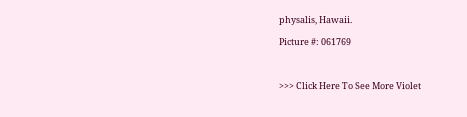physalis, Hawaii.

Picture #: 061769



>>> Click Here To See More Violet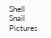Shell Snail Pictures